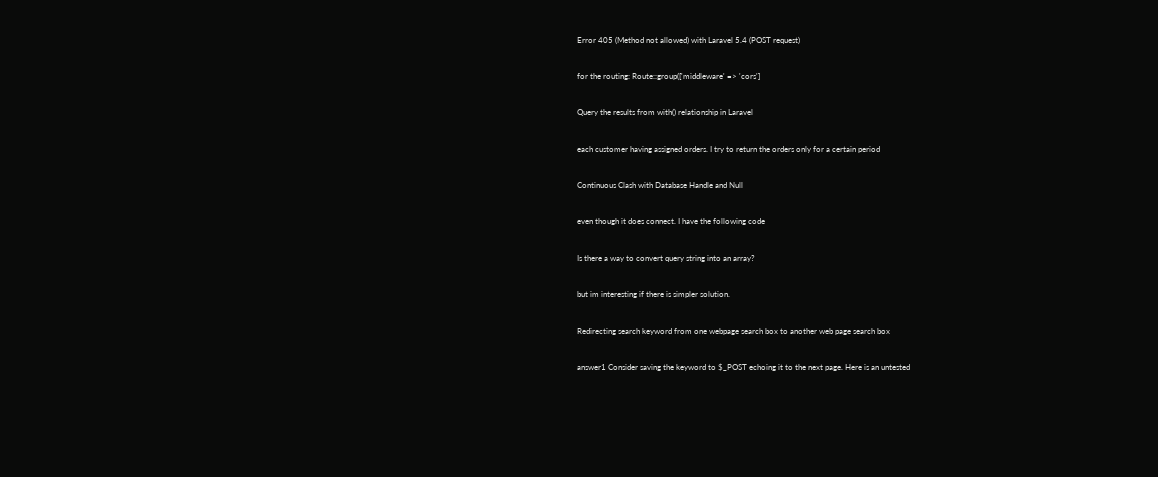Error 405 (Method not allowed) with Laravel 5.4 (POST request)

for the routing: Route::group(['middleware' => 'cors']

Query the results from with() relationship in Laravel

each customer having assigned orders. I try to return the orders only for a certain period

Continuous Clash with Database Handle and Null

even though it does connect. I have the following code

Is there a way to convert query string into an array?

but im interesting if there is simpler solution.

Redirecting search keyword from one webpage search box to another web page search box

answer1 Consider saving the keyword to $_POST echoing it to the next page. Here is an untested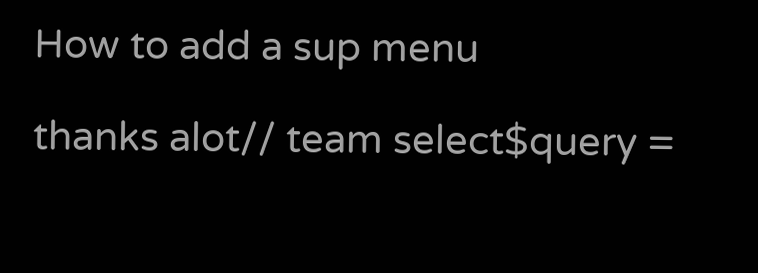How to add a sup menu

thanks alot// team select$query =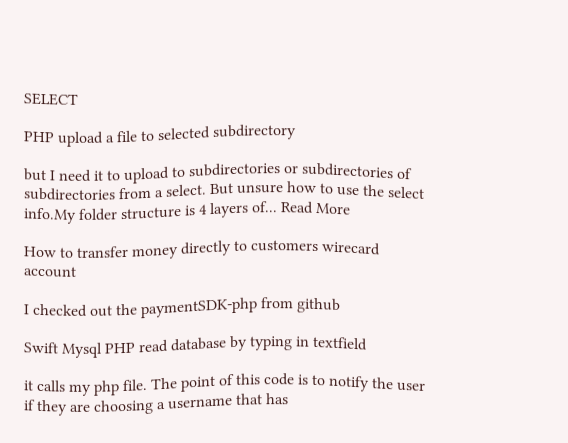SELECT

PHP upload a file to selected subdirectory

but I need it to upload to subdirectories or subdirectories of subdirectories from a select. But unsure how to use the select info.My folder structure is 4 layers of... Read More

How to transfer money directly to customers wirecard account

I checked out the paymentSDK-php from github

Swift Mysql PHP read database by typing in textfield

it calls my php file. The point of this code is to notify the user if they are choosing a username that has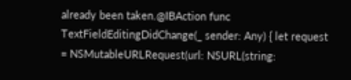already been taken.@IBAction func TextFieldEditingDidChange(_ sender: Any) { let request = NSMutableURLRequest(url: NSURL(string: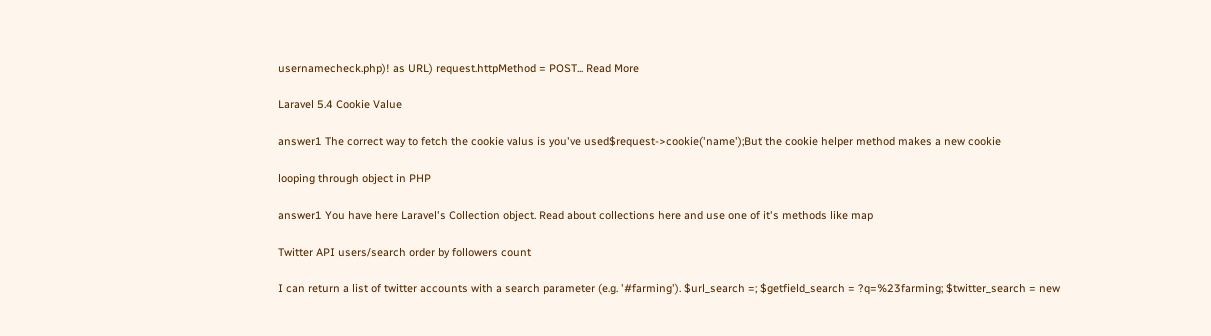usernamecheck.php)! as URL) request.httpMethod = POST... Read More

Laravel 5.4 Cookie Value

answer1 The correct way to fetch the cookie valus is you've used$request->cookie('name');But the cookie helper method makes a new cookie

looping through object in PHP

answer1 You have here Laravel's Collection object. Read about collections here and use one of it's methods like map

Twitter API users/search order by followers count

I can return a list of twitter accounts with a search parameter (e.g. '#farming'). $url_search =; $getfield_search = ?q=%23farming; $twitter_search = new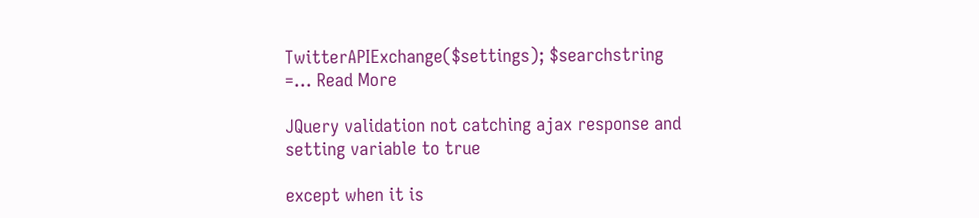TwitterAPIExchange($settings); $searchstring =... Read More

JQuery validation not catching ajax response and setting variable to true

except when it is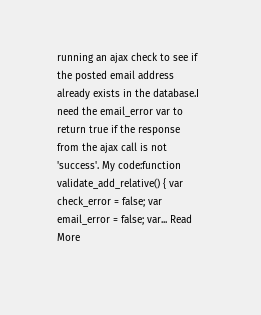running an ajax check to see if the posted email address already exists in the database.I need the email_error var to return true if the response from the ajax call is not 'success'. My code:function validate_add_relative() { var check_error = false; var email_error = false; var... Read More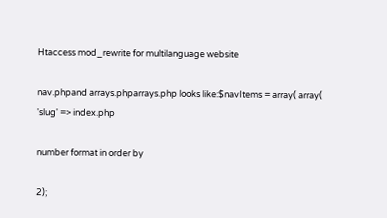Htaccess mod_rewrite for multilanguage website

nav.phpand arrays.phparrays.php looks like:$navItems = array( array( 'slug' => index.php

number format in order by

2);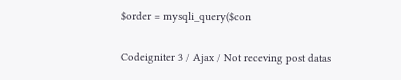$order = mysqli_query($con

Codeigniter 3 / Ajax / Not receving post datas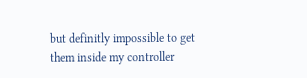but definitly impossible to get them inside my controller